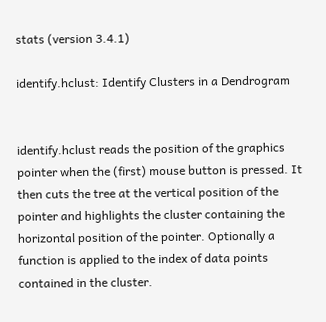stats (version 3.4.1)

identify.hclust: Identify Clusters in a Dendrogram


identify.hclust reads the position of the graphics pointer when the (first) mouse button is pressed. It then cuts the tree at the vertical position of the pointer and highlights the cluster containing the horizontal position of the pointer. Optionally a function is applied to the index of data points contained in the cluster.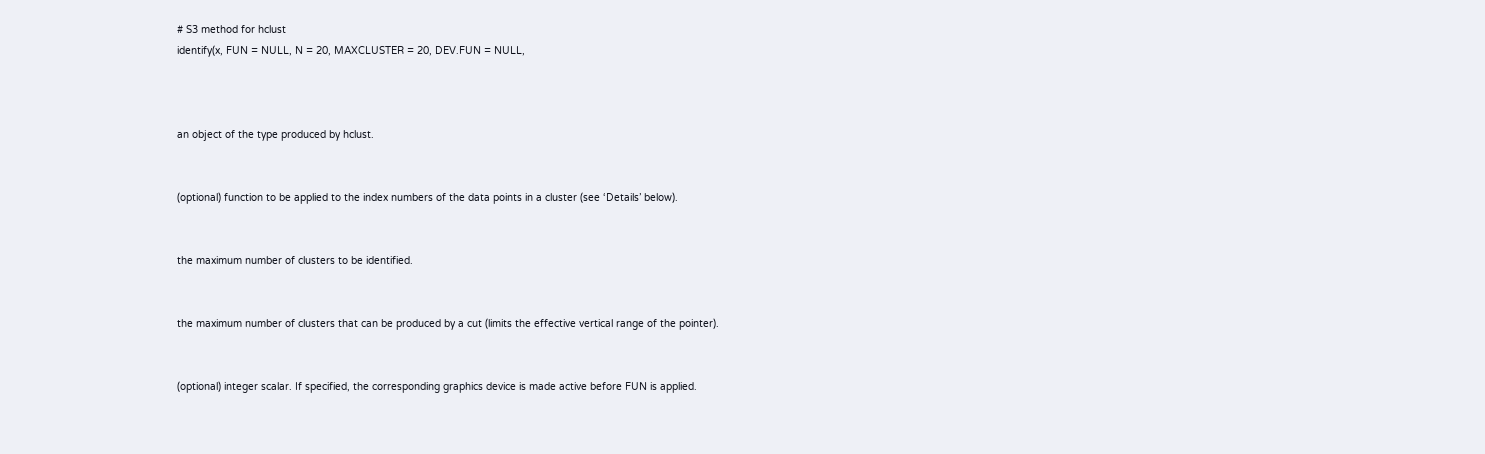# S3 method for hclust
identify(x, FUN = NULL, N = 20, MAXCLUSTER = 20, DEV.FUN = NULL,



an object of the type produced by hclust.


(optional) function to be applied to the index numbers of the data points in a cluster (see ‘Details’ below).


the maximum number of clusters to be identified.


the maximum number of clusters that can be produced by a cut (limits the effective vertical range of the pointer).


(optional) integer scalar. If specified, the corresponding graphics device is made active before FUN is applied.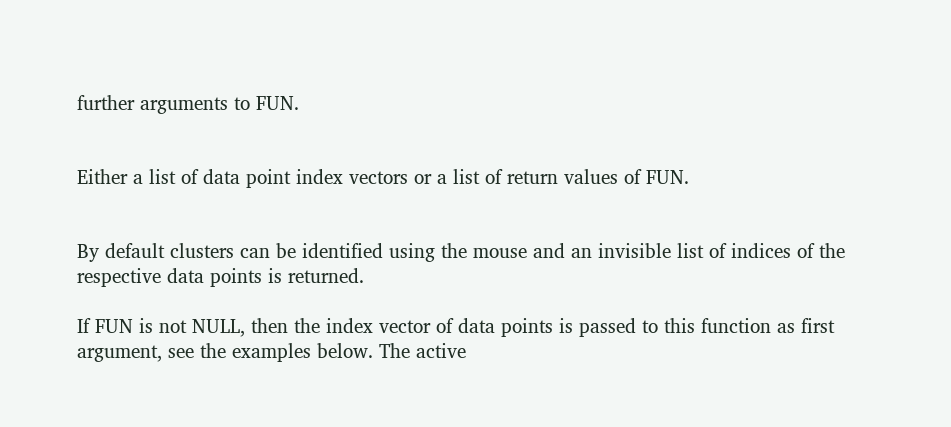further arguments to FUN.


Either a list of data point index vectors or a list of return values of FUN.


By default clusters can be identified using the mouse and an invisible list of indices of the respective data points is returned.

If FUN is not NULL, then the index vector of data points is passed to this function as first argument, see the examples below. The active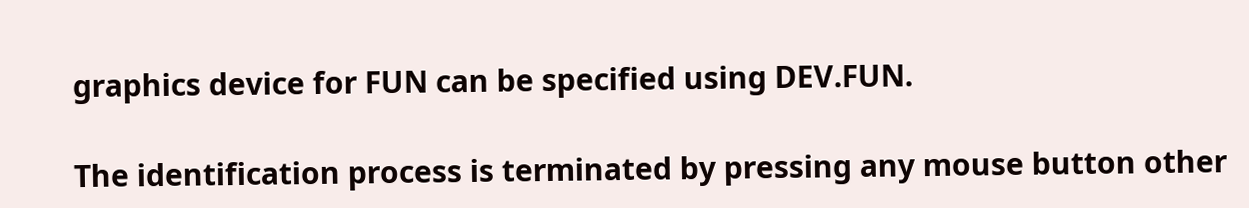graphics device for FUN can be specified using DEV.FUN.

The identification process is terminated by pressing any mouse button other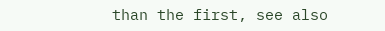than the first, see also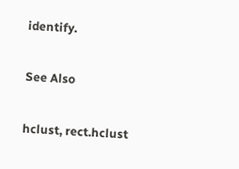identify.

See Also

hclust, rect.hclust